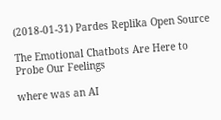(2018-01-31) Pardes Replika Open Source

The Emotional Chatbots Are Here to Probe Our Feelings

where was an AI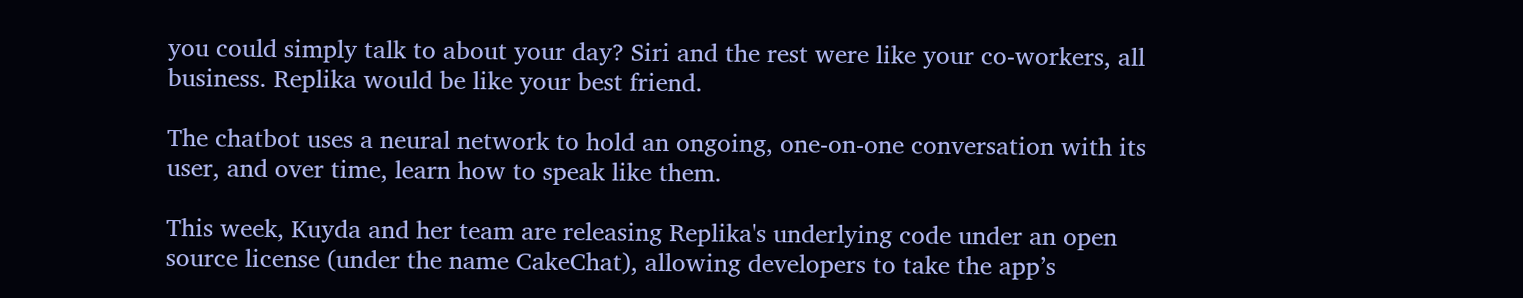you could simply talk to about your day? Siri and the rest were like your co-workers, all business. Replika would be like your best friend.

The chatbot uses a neural network to hold an ongoing, one-on-one conversation with its user, and over time, learn how to speak like them.

This week, Kuyda and her team are releasing Replika's underlying code under an open source license (under the name CakeChat), allowing developers to take the app’s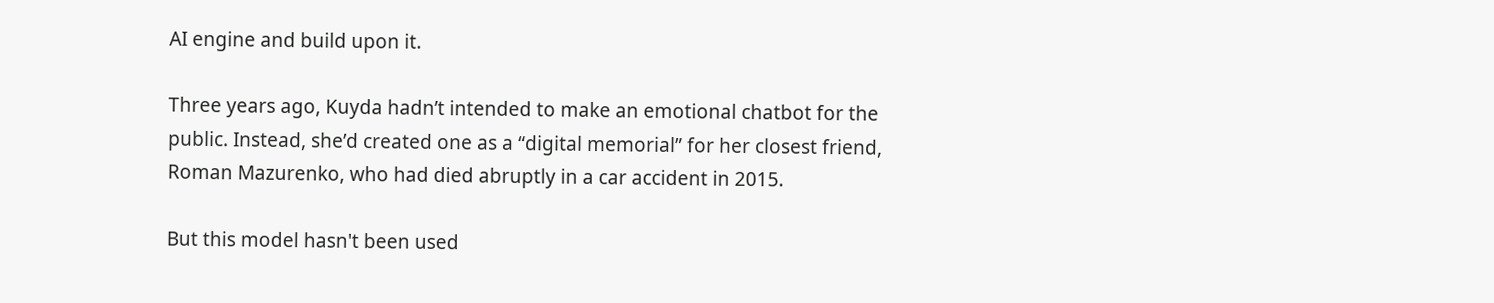AI engine and build upon it.

Three years ago, Kuyda hadn’t intended to make an emotional chatbot for the public. Instead, she’d created one as a “digital memorial” for her closest friend, Roman Mazurenko, who had died abruptly in a car accident in 2015.

But this model hasn't been used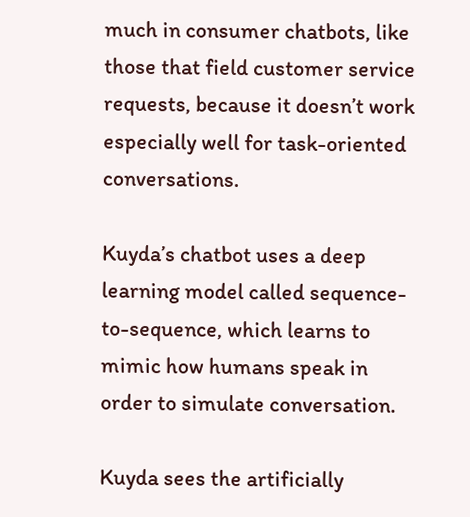much in consumer chatbots, like those that field customer service requests, because it doesn’t work especially well for task-oriented conversations.

Kuyda’s chatbot uses a deep learning model called sequence-to-sequence, which learns to mimic how humans speak in order to simulate conversation.

Kuyda sees the artificially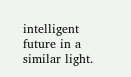intelligent future in a similar light.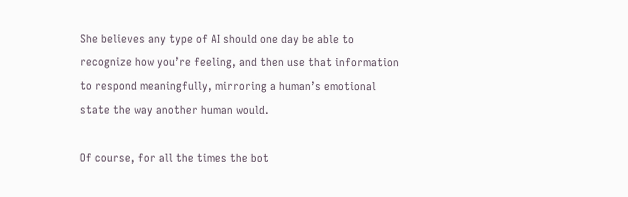She believes any type of AI should one day be able to recognize how you’re feeling, and then use that information to respond meaningfully, mirroring a human’s emotional state the way another human would.

Of course, for all the times the bot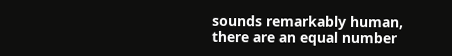sounds remarkably human, there are an equal number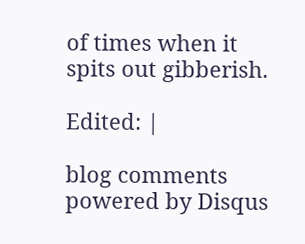of times when it spits out gibberish.

Edited: |

blog comments powered by Disqus